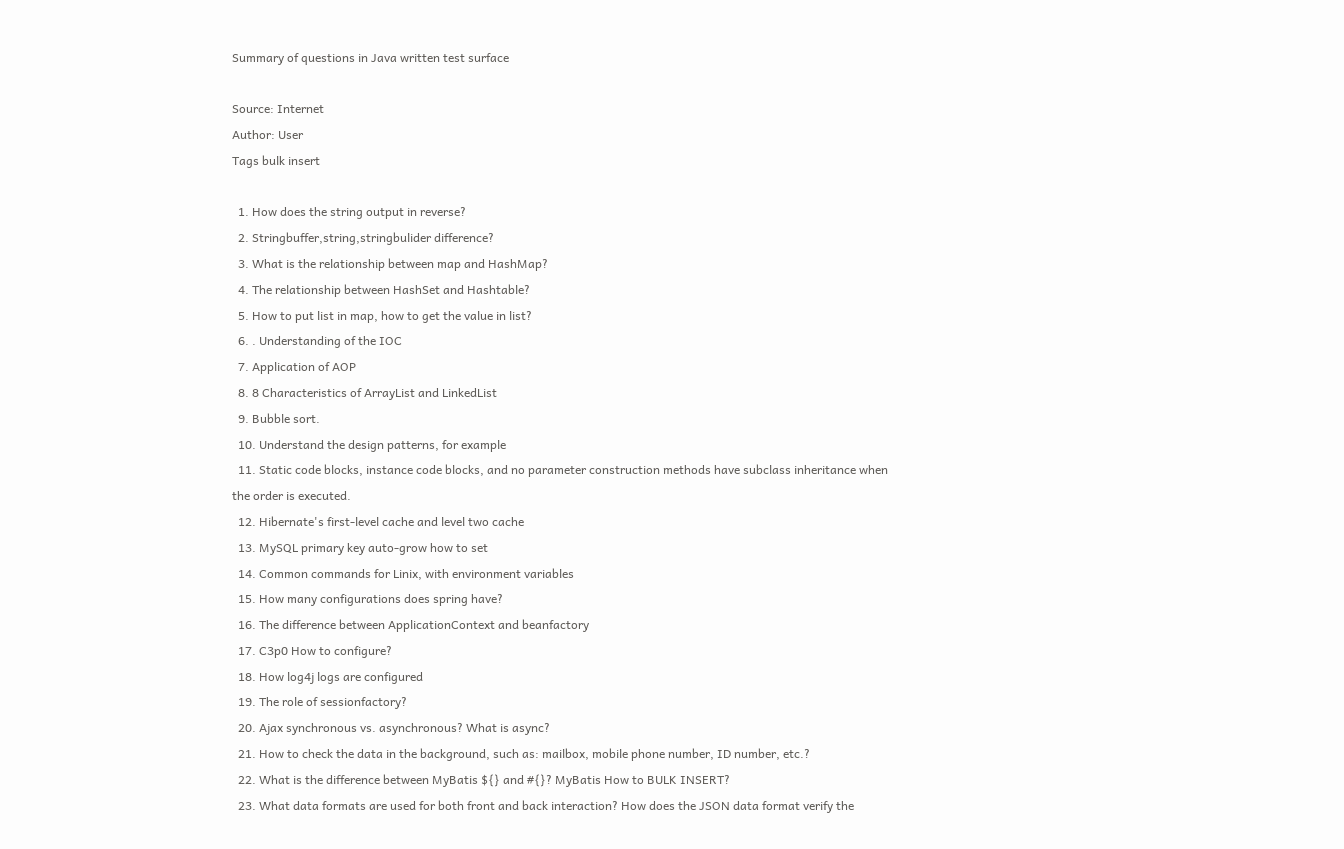Summary of questions in Java written test surface

Source: Internet
Author: User
Tags bulk insert

  1. How does the string output in reverse?
  2. Stringbuffer,string,stringbulider difference?
  3. What is the relationship between map and HashMap?
  4. The relationship between HashSet and Hashtable?
  5. How to put list in map, how to get the value in list?
  6. . Understanding of the IOC
  7. Application of AOP
  8. 8 Characteristics of ArrayList and LinkedList
  9. Bubble sort.
  10. Understand the design patterns, for example
  11. Static code blocks, instance code blocks, and no parameter construction methods have subclass inheritance when the order is executed.
  12. Hibernate's first-level cache and level two cache
  13. MySQL primary key auto-grow how to set
  14. Common commands for Linix, with environment variables
  15. How many configurations does spring have?
  16. The difference between ApplicationContext and beanfactory
  17. C3p0 How to configure?
  18. How log4j logs are configured
  19. The role of sessionfactory?
  20. Ajax synchronous vs. asynchronous? What is async?
  21. How to check the data in the background, such as: mailbox, mobile phone number, ID number, etc.?
  22. What is the difference between MyBatis ${} and #{}? MyBatis How to BULK INSERT?
  23. What data formats are used for both front and back interaction? How does the JSON data format verify the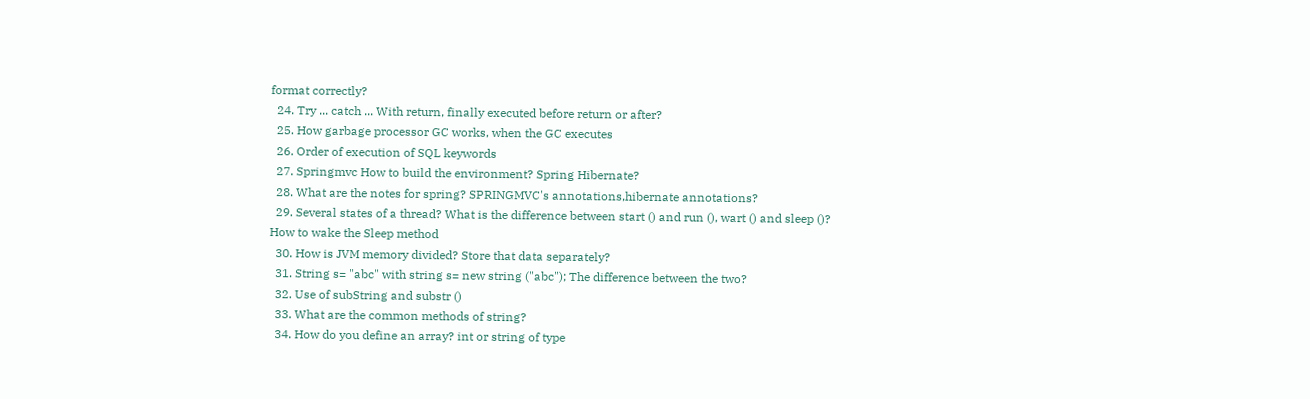format correctly?
  24. Try ... catch ... With return, finally executed before return or after?
  25. How garbage processor GC works, when the GC executes
  26. Order of execution of SQL keywords
  27. Springmvc How to build the environment? Spring Hibernate?
  28. What are the notes for spring? SPRINGMVC's annotations,hibernate annotations?
  29. Several states of a thread? What is the difference between start () and run (), wart () and sleep ()? How to wake the Sleep method
  30. How is JVM memory divided? Store that data separately?
  31. String s= "abc" with string s= new string ("abc"); The difference between the two?
  32. Use of subString and substr ()
  33. What are the common methods of string?
  34. How do you define an array? int or string of type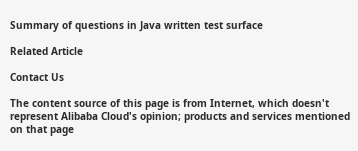Summary of questions in Java written test surface

Related Article

Contact Us

The content source of this page is from Internet, which doesn't represent Alibaba Cloud's opinion; products and services mentioned on that page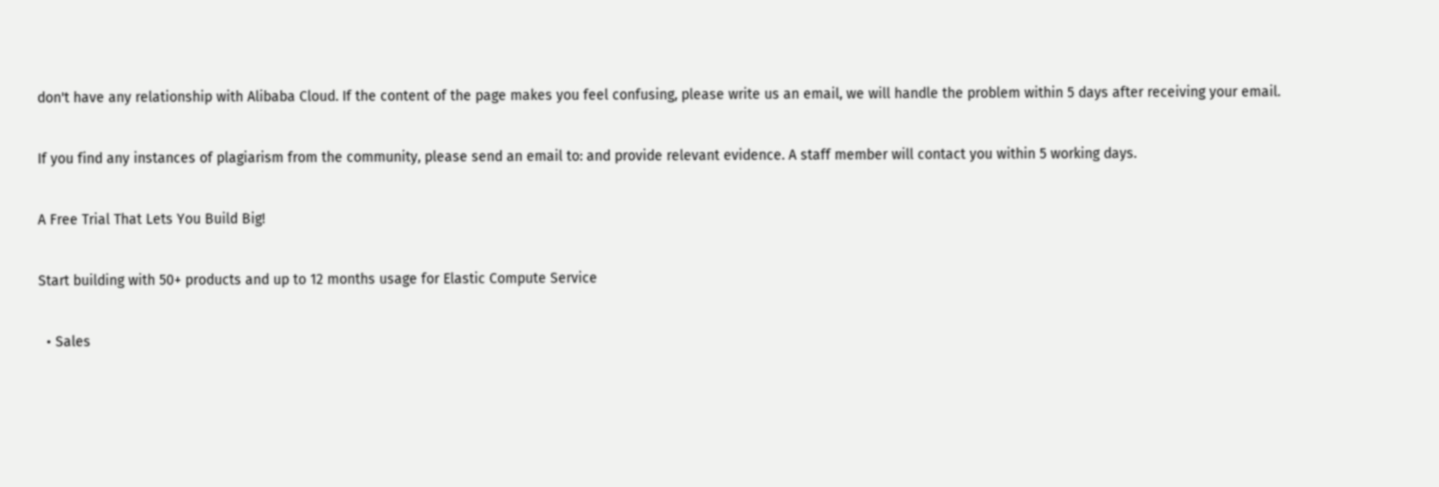don't have any relationship with Alibaba Cloud. If the content of the page makes you feel confusing, please write us an email, we will handle the problem within 5 days after receiving your email.

If you find any instances of plagiarism from the community, please send an email to: and provide relevant evidence. A staff member will contact you within 5 working days.

A Free Trial That Lets You Build Big!

Start building with 50+ products and up to 12 months usage for Elastic Compute Service

  • Sales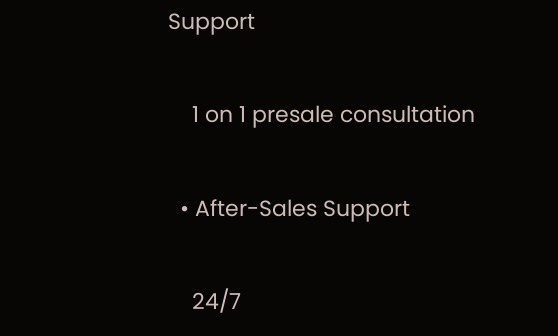Support

    1 on 1 presale consultation

  • After-Sales Support

    24/7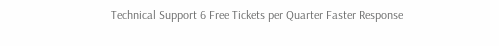Technical Support 6 Free Tickets per Quarter Faster Response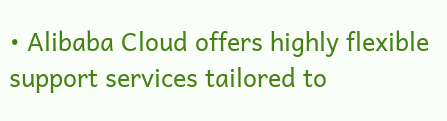• Alibaba Cloud offers highly flexible support services tailored to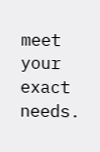meet your exact needs.